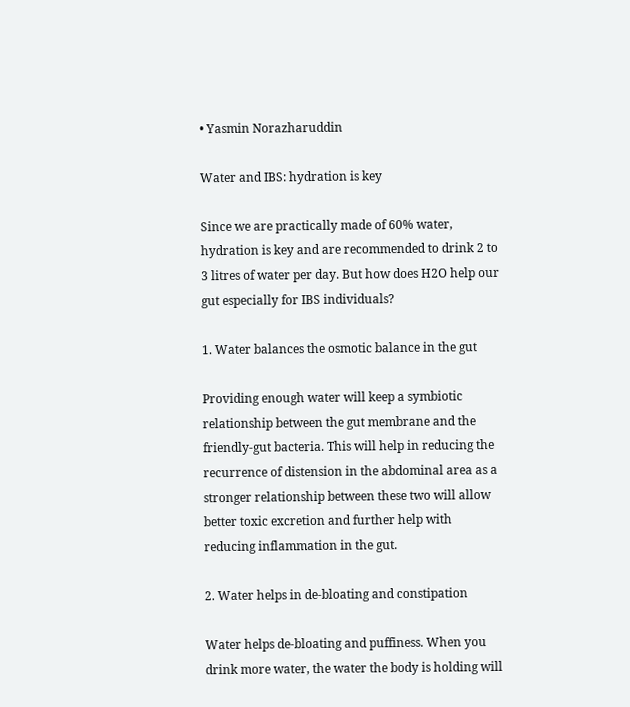• Yasmin Norazharuddin

Water and IBS: hydration is key

Since we are practically made of 60% water, hydration is key and are recommended to drink 2 to 3 litres of water per day. But how does H2O help our gut especially for IBS individuals?

1. Water balances the osmotic balance in the gut

Providing enough water will keep a symbiotic relationship between the gut membrane and the friendly-gut bacteria. This will help in reducing the recurrence of distension in the abdominal area as a stronger relationship between these two will allow better toxic excretion and further help with reducing inflammation in the gut.

2. Water helps in de-bloating and constipation

Water helps de-bloating and puffiness. When you drink more water, the water the body is holding will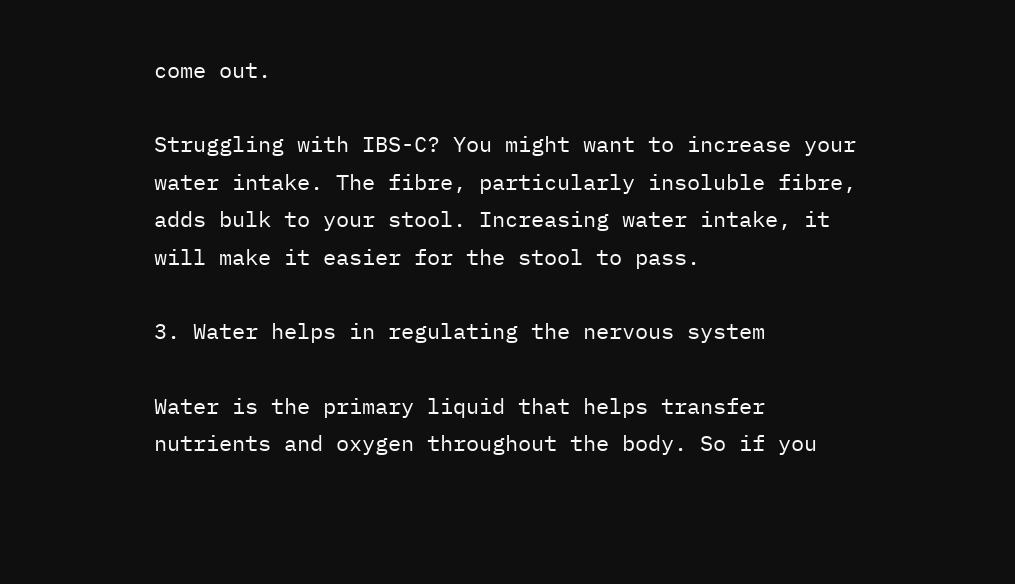come out.

Struggling with IBS-C? You might want to increase your water intake. The fibre, particularly insoluble fibre, adds bulk to your stool. Increasing water intake, it will make it easier for the stool to pass.

3. Water helps in regulating the nervous system

Water is the primary liquid that helps transfer nutrients and oxygen throughout the body. So if you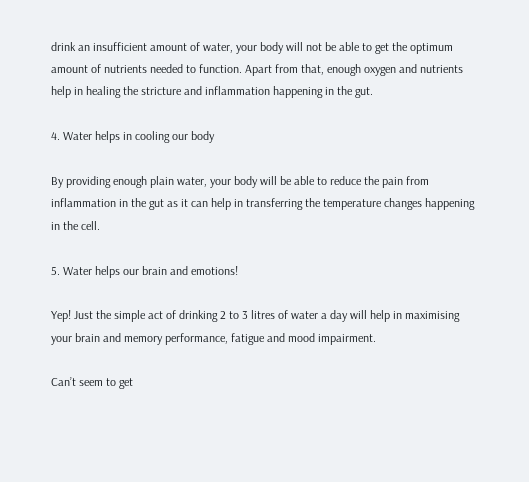drink an insufficient amount of water, your body will not be able to get the optimum amount of nutrients needed to function. Apart from that, enough oxygen and nutrients help in healing the stricture and inflammation happening in the gut.

4. Water helps in cooling our body

By providing enough plain water, your body will be able to reduce the pain from inflammation in the gut as it can help in transferring the temperature changes happening in the cell.

5. Water helps our brain and emotions!

Yep! Just the simple act of drinking 2 to 3 litres of water a day will help in maximising your brain and memory performance, fatigue and mood impairment.

Can’t seem to get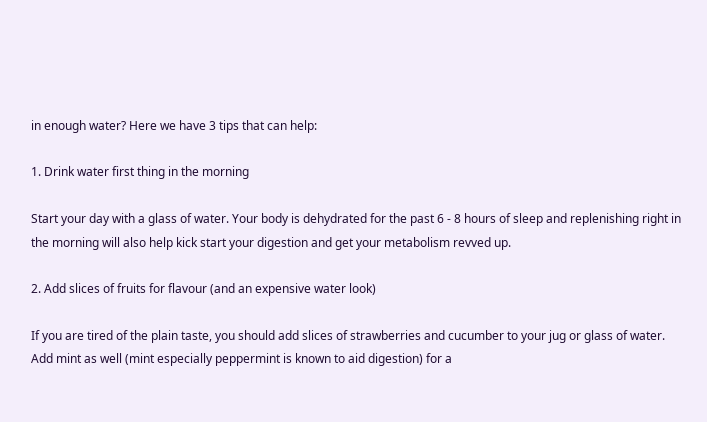in enough water? Here we have 3 tips that can help:

1. Drink water first thing in the morning

Start your day with a glass of water. Your body is dehydrated for the past 6 - 8 hours of sleep and replenishing right in the morning will also help kick start your digestion and get your metabolism revved up.

2. Add slices of fruits for flavour (and an expensive water look)

If you are tired of the plain taste, you should add slices of strawberries and cucumber to your jug or glass of water. Add mint as well (mint especially peppermint is known to aid digestion) for a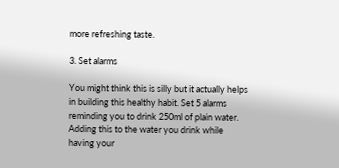more refreshing taste.

3. Set alarms

You might think this is silly but it actually helps in building this healthy habit. Set 5 alarms reminding you to drink 250ml of plain water. Adding this to the water you drink while having your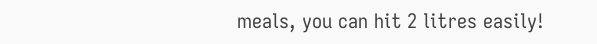meals, you can hit 2 litres easily!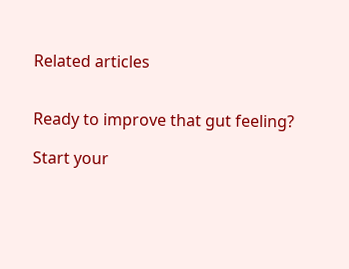Related articles


Ready to improve that gut feeling?

Start your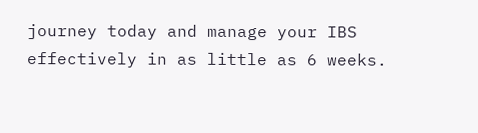journey today and manage your IBS effectively in as little as 6 weeks.